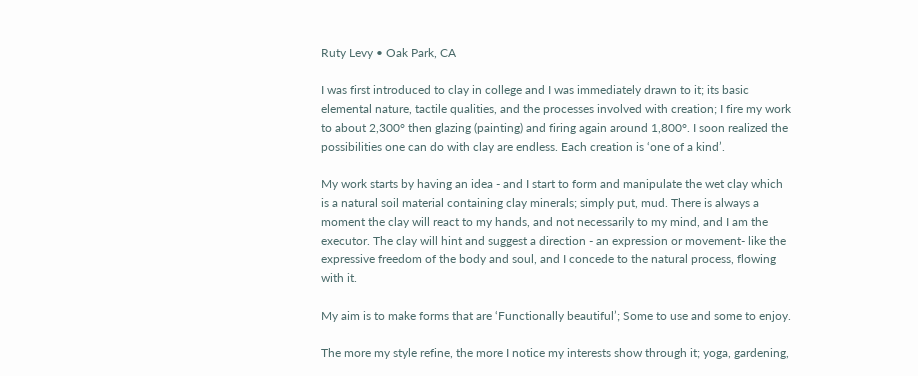Ruty Levy • Oak Park, CA

I was first introduced to clay in college and I was immediately drawn to it; its basic elemental nature, tactile qualities, and the processes involved with creation; I fire my work to about 2,300° then glazing (painting) and firing again around 1,800°. I soon realized the possibilities one can do with clay are endless. Each creation is ‘one of a kind’.

My work starts by having an idea - and I start to form and manipulate the wet clay which is a natural soil material containing clay minerals; simply put, mud. There is always a moment the clay will react to my hands, and not necessarily to my mind, and I am the executor. The clay will hint and suggest a direction - an expression or movement- like the expressive freedom of the body and soul, and I concede to the natural process, flowing with it.

My aim is to make forms that are ‘Functionally beautiful’; Some to use and some to enjoy.

The more my style refine, the more I notice my interests show through it; yoga, gardening,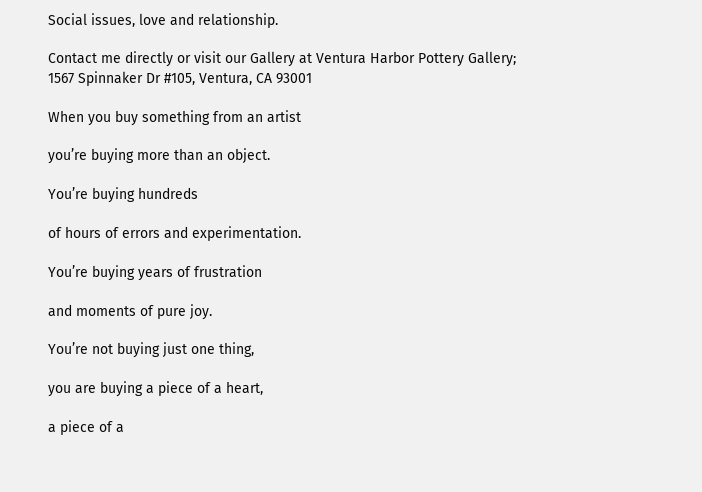Social issues, love and relationship.

Contact me directly or visit our Gallery at Ventura Harbor Pottery Gallery;  1567 Spinnaker Dr #105, Ventura, CA 93001

When you buy something from an artist

you’re buying more than an object.

You’re buying hundreds

of hours of errors and experimentation.

You’re buying years of frustration

and moments of pure joy.

You’re not buying just one thing,

you are buying a piece of a heart,

a piece of a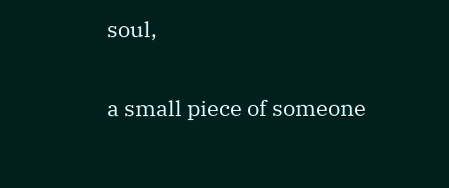soul,

a small piece of someone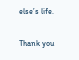else’s life.

Thank you